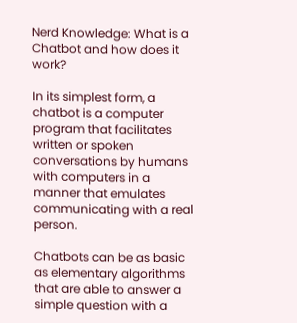Nerd Knowledge: What is a Chatbot and how does it work?

In its simplest form, a chatbot is a computer program that facilitates written or spoken conversations by humans with computers in a manner that emulates communicating with a real person.

Chatbots can be as basic as elementary algorithms that are able to answer a simple question with a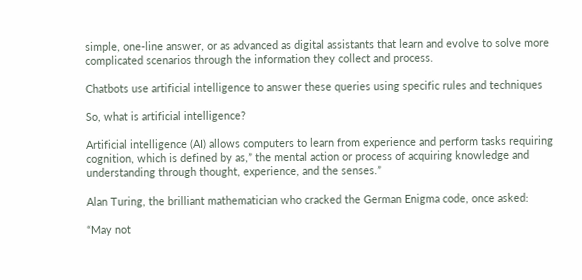simple, one-line answer, or as advanced as digital assistants that learn and evolve to solve more complicated scenarios through the information they collect and process.

Chatbots use artificial intelligence to answer these queries using specific rules and techniques

So, what is artificial intelligence?

Artificial intelligence (AI) allows computers to learn from experience and perform tasks requiring cognition, which is defined by as,” the mental action or process of acquiring knowledge and understanding through thought, experience, and the senses.”

Alan Turing, the brilliant mathematician who cracked the German Enigma code, once asked:

“May not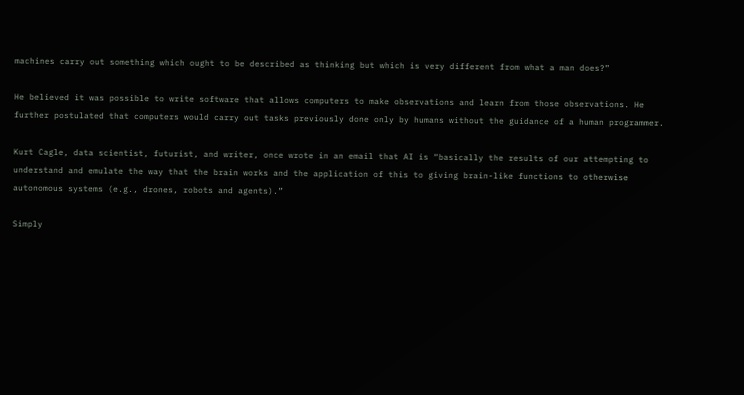machines carry out something which ought to be described as thinking but which is very different from what a man does?”

He believed it was possible to write software that allows computers to make observations and learn from those observations. He further postulated that computers would carry out tasks previously done only by humans without the guidance of a human programmer.

Kurt Cagle, data scientist, futurist, and writer, once wrote in an email that AI is “basically the results of our attempting to understand and emulate the way that the brain works and the application of this to giving brain-like functions to otherwise autonomous systems (e.g., drones, robots and agents).”

Simply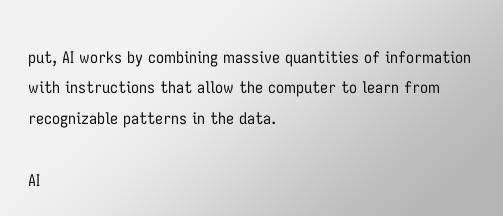put, AI works by combining massive quantities of information with instructions that allow the computer to learn from recognizable patterns in the data.

AI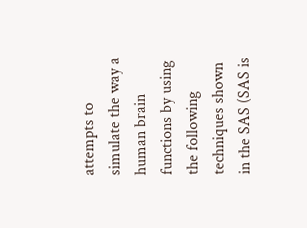attempts to simulate the way a human brain functions by using the following techniques shown in the SAS (SAS is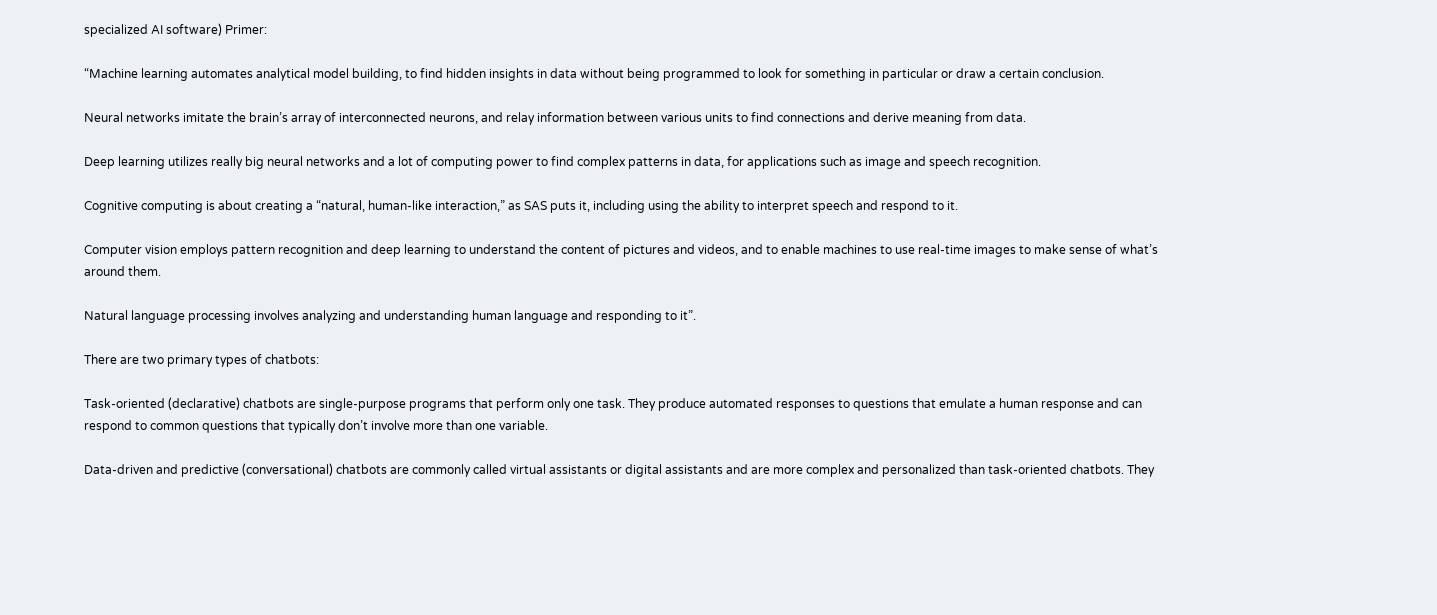specialized AI software) Primer:

“Machine learning automates analytical model building, to find hidden insights in data without being programmed to look for something in particular or draw a certain conclusion.

Neural networks imitate the brain’s array of interconnected neurons, and relay information between various units to find connections and derive meaning from data.

Deep learning utilizes really big neural networks and a lot of computing power to find complex patterns in data, for applications such as image and speech recognition.

Cognitive computing is about creating a “natural, human-like interaction,” as SAS puts it, including using the ability to interpret speech and respond to it.

Computer vision employs pattern recognition and deep learning to understand the content of pictures and videos, and to enable machines to use real-time images to make sense of what’s around them.

Natural language processing involves analyzing and understanding human language and responding to it”.

There are two primary types of chatbots:

Task-oriented (declarative) chatbots are single-purpose programs that perform only one task. They produce automated responses to questions that emulate a human response and can respond to common questions that typically don’t involve more than one variable.

Data-driven and predictive (conversational) chatbots are commonly called virtual assistants or digital assistants and are more complex and personalized than task-oriented chatbots. They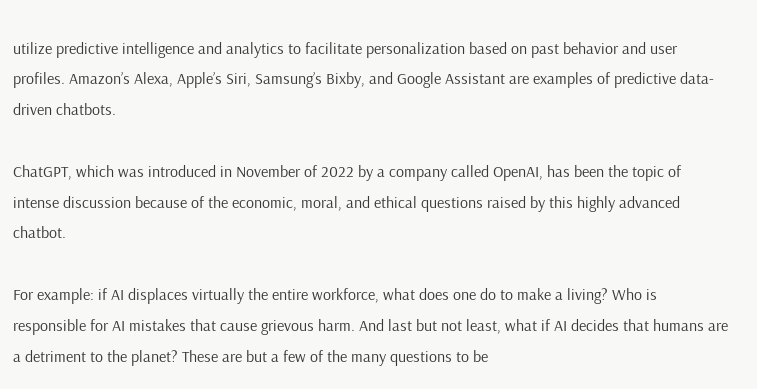utilize predictive intelligence and analytics to facilitate personalization based on past behavior and user profiles. Amazon’s Alexa, Apple’s Siri, Samsung’s Bixby, and Google Assistant are examples of predictive data-driven chatbots.

ChatGPT, which was introduced in November of 2022 by a company called OpenAI, has been the topic of intense discussion because of the economic, moral, and ethical questions raised by this highly advanced chatbot.

For example: if AI displaces virtually the entire workforce, what does one do to make a living? Who is responsible for AI mistakes that cause grievous harm. And last but not least, what if AI decides that humans are a detriment to the planet? These are but a few of the many questions to be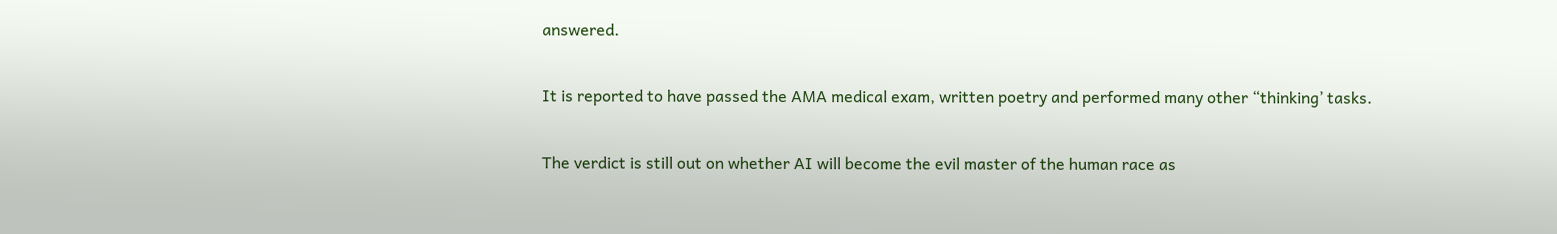answered.

It is reported to have passed the AMA medical exam, written poetry and performed many other “thinking’ tasks.

The verdict is still out on whether AI will become the evil master of the human race as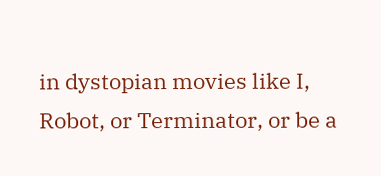in dystopian movies like I, Robot, or Terminator, or be a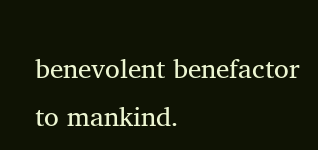benevolent benefactor to mankind.